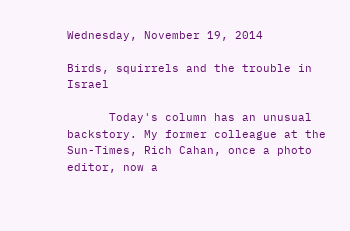Wednesday, November 19, 2014

Birds, squirrels and the trouble in Israel

      Today's column has an unusual backstory. My former colleague at the Sun-Times, Rich Cahan, once a photo editor, now a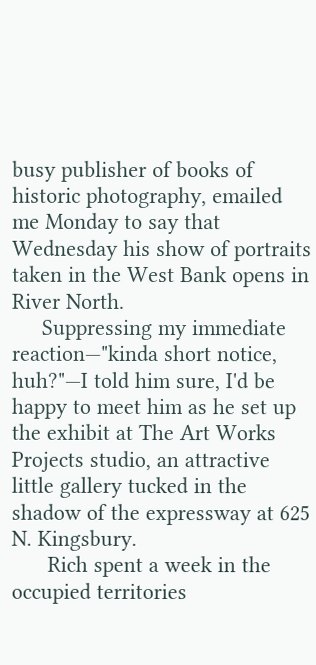busy publisher of books of historic photography, emailed me Monday to say that Wednesday his show of portraits taken in the West Bank opens in River North.
     Suppressing my immediate reaction—"kinda short notice, huh?"—I told him sure, I'd be happy to meet him as he set up the exhibit at The Art Works Projects studio, an attractive little gallery tucked in the shadow of the expressway at 625 N. Kingsbury.
      Rich spent a week in the occupied territories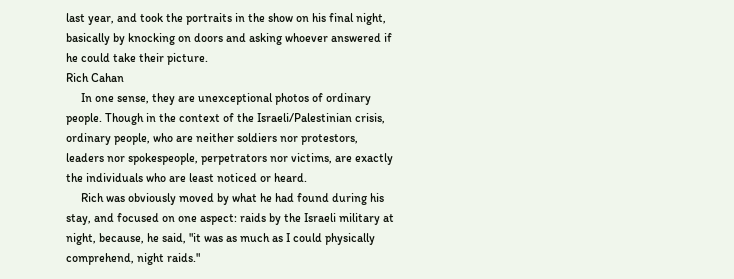last year, and took the portraits in the show on his final night, basically by knocking on doors and asking whoever answered if he could take their picture.
Rich Cahan
     In one sense, they are unexceptional photos of ordinary people. Though in the context of the Israeli/Palestinian crisis, ordinary people, who are neither soldiers nor protestors, leaders nor spokespeople, perpetrators nor victims, are exactly the individuals who are least noticed or heard.
     Rich was obviously moved by what he had found during his stay, and focused on one aspect: raids by the Israeli military at night, because, he said, "it was as much as I could physically comprehend, night raids."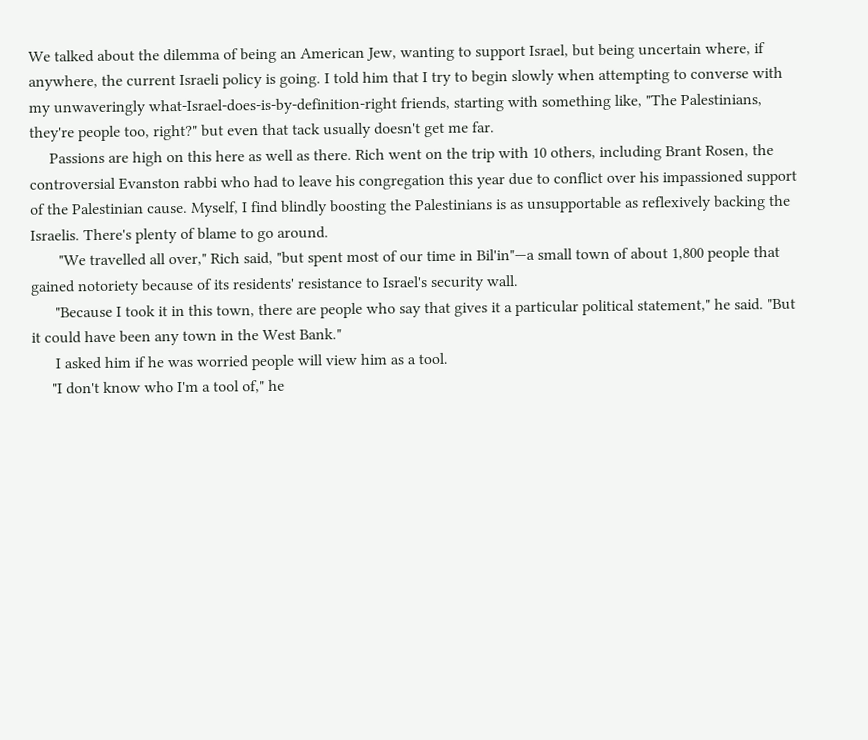We talked about the dilemma of being an American Jew, wanting to support Israel, but being uncertain where, if anywhere, the current Israeli policy is going. I told him that I try to begin slowly when attempting to converse with my unwaveringly what-Israel-does-is-by-definition-right friends, starting with something like, "The Palestinians, they're people too, right?" but even that tack usually doesn't get me far.
     Passions are high on this here as well as there. Rich went on the trip with 10 others, including Brant Rosen, the controversial Evanston rabbi who had to leave his congregation this year due to conflict over his impassioned support of the Palestinian cause. Myself, I find blindly boosting the Palestinians is as unsupportable as reflexively backing the Israelis. There's plenty of blame to go around.
       "We travelled all over," Rich said, "but spent most of our time in Bil'in"—a small town of about 1,800 people that gained notoriety because of its residents' resistance to Israel's security wall.
      "Because I took it in this town, there are people who say that gives it a particular political statement," he said. "But it could have been any town in the West Bank."
      I asked him if he was worried people will view him as a tool.
     "I don't know who I'm a tool of," he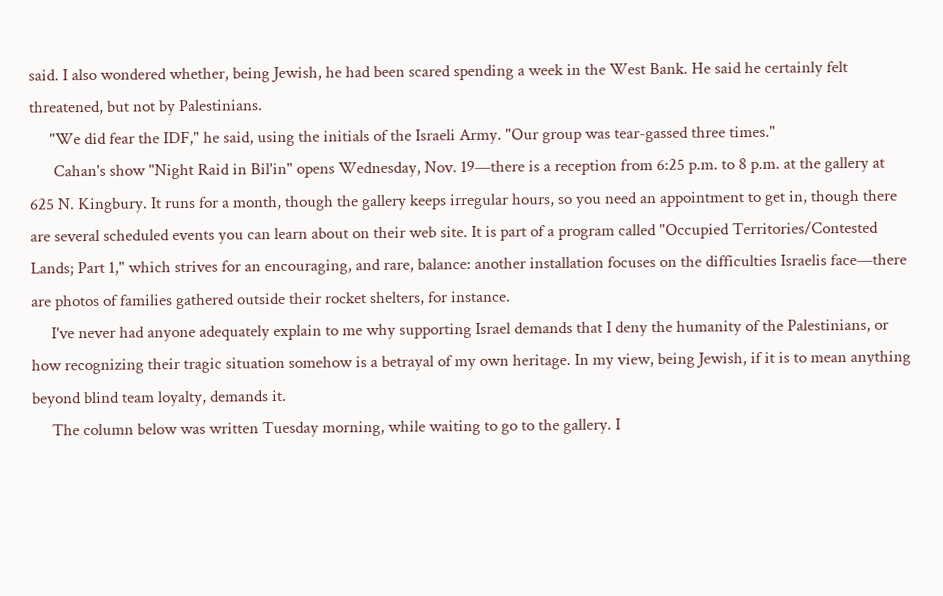said. I also wondered whether, being Jewish, he had been scared spending a week in the West Bank. He said he certainly felt threatened, but not by Palestinians.
     "We did fear the IDF," he said, using the initials of the Israeli Army. "Our group was tear-gassed three times."
      Cahan's show "Night Raid in Bil'in" opens Wednesday, Nov. 19—there is a reception from 6:25 p.m. to 8 p.m. at the gallery at 625 N. Kingbury. It runs for a month, though the gallery keeps irregular hours, so you need an appointment to get in, though there are several scheduled events you can learn about on their web site. It is part of a program called "Occupied Territories/Contested Lands; Part 1," which strives for an encouraging, and rare, balance: another installation focuses on the difficulties Israelis face—there are photos of families gathered outside their rocket shelters, for instance.
     I've never had anyone adequately explain to me why supporting Israel demands that I deny the humanity of the Palestinians, or how recognizing their tragic situation somehow is a betrayal of my own heritage. In my view, being Jewish, if it is to mean anything beyond blind team loyalty, demands it.
     The column below was written Tuesday morning, while waiting to go to the gallery. I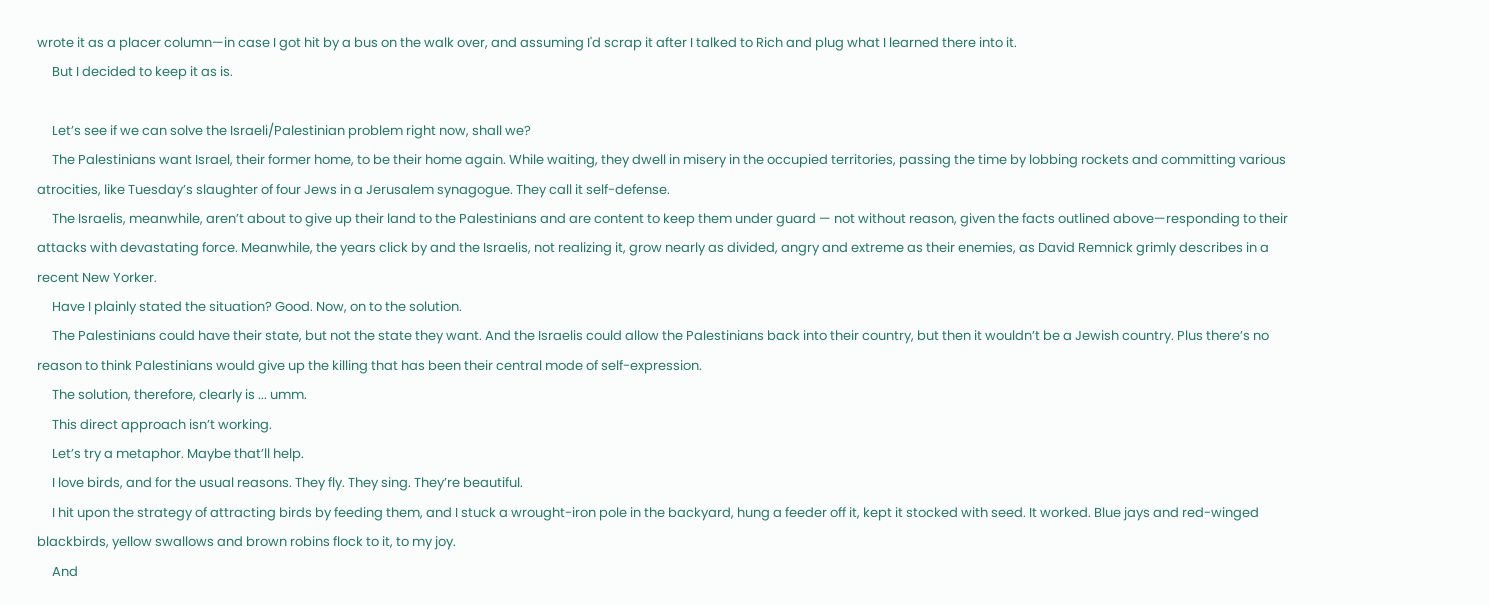wrote it as a placer column—in case I got hit by a bus on the walk over, and assuming I'd scrap it after I talked to Rich and plug what I learned there into it.
     But I decided to keep it as is.

     Let’s see if we can solve the Israeli/Palestinian problem right now, shall we?
     The Palestinians want Israel, their former home, to be their home again. While waiting, they dwell in misery in the occupied territories, passing the time by lobbing rockets and committing various atrocities, like Tuesday’s slaughter of four Jews in a Jerusalem synagogue. They call it self-defense.
     The Israelis, meanwhile, aren’t about to give up their land to the Palestinians and are content to keep them under guard — not without reason, given the facts outlined above—responding to their attacks with devastating force. Meanwhile, the years click by and the Israelis, not realizing it, grow nearly as divided, angry and extreme as their enemies, as David Remnick grimly describes in a recent New Yorker.
     Have I plainly stated the situation? Good. Now, on to the solution.
     The Palestinians could have their state, but not the state they want. And the Israelis could allow the Palestinians back into their country, but then it wouldn’t be a Jewish country. Plus there’s no reason to think Palestinians would give up the killing that has been their central mode of self-expression.
     The solution, therefore, clearly is ... umm.
     This direct approach isn’t working.
     Let’s try a metaphor. Maybe that’ll help.
     I love birds, and for the usual reasons. They fly. They sing. They’re beautiful.
     I hit upon the strategy of attracting birds by feeding them, and I stuck a wrought-iron pole in the backyard, hung a feeder off it, kept it stocked with seed. It worked. Blue jays and red-winged blackbirds, yellow swallows and brown robins flock to it, to my joy.
     And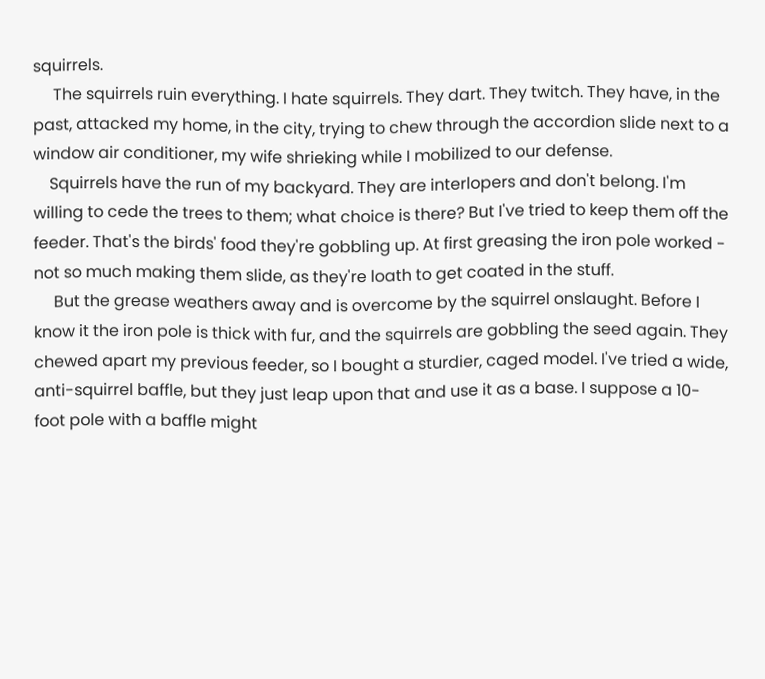squirrels.
     The squirrels ruin everything. I hate squirrels. They dart. They twitch. They have, in the past, attacked my home, in the city, trying to chew through the accordion slide next to a window air conditioner, my wife shrieking while I mobilized to our defense.
    Squirrels have the run of my backyard. They are interlopers and don't belong. I'm willing to cede the trees to them; what choice is there? But I've tried to keep them off the feeder. That's the birds' food they're gobbling up. At first greasing the iron pole worked - not so much making them slide, as they're loath to get coated in the stuff.
     But the grease weathers away and is overcome by the squirrel onslaught. Before I know it the iron pole is thick with fur, and the squirrels are gobbling the seed again. They chewed apart my previous feeder, so I bought a sturdier, caged model. I've tried a wide, anti-squirrel baffle, but they just leap upon that and use it as a base. I suppose a 10-foot pole with a baffle might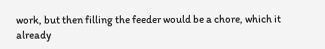work, but then filling the feeder would be a chore, which it already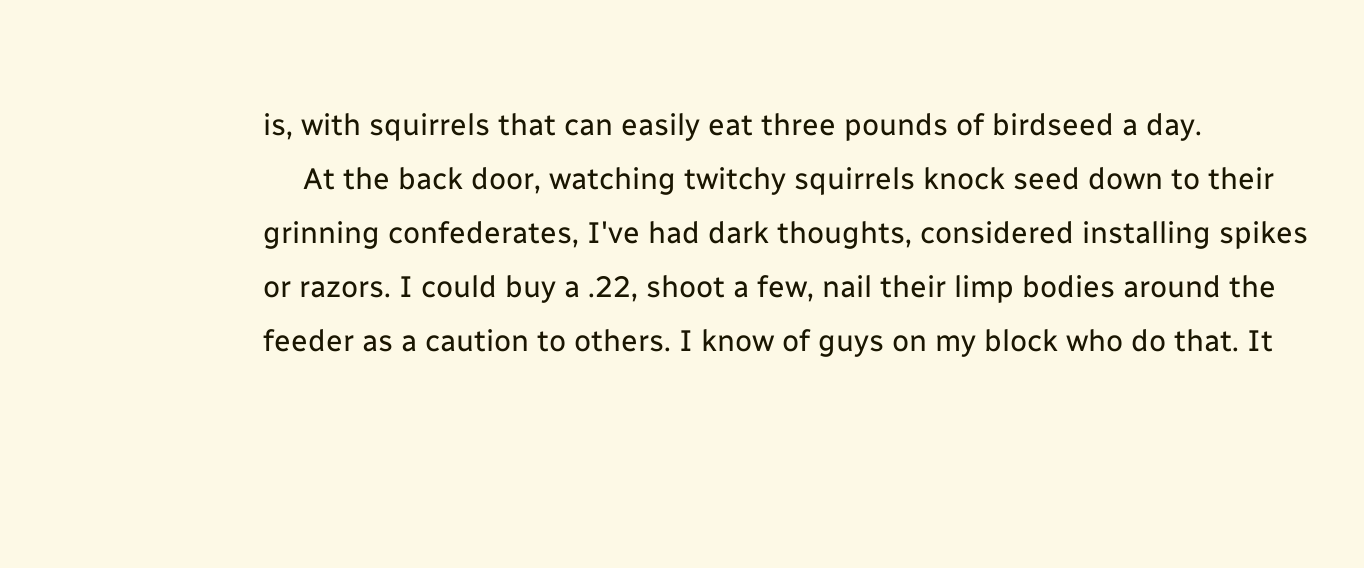is, with squirrels that can easily eat three pounds of birdseed a day.
     At the back door, watching twitchy squirrels knock seed down to their grinning confederates, I've had dark thoughts, considered installing spikes or razors. I could buy a .22, shoot a few, nail their limp bodies around the feeder as a caution to others. I know of guys on my block who do that. It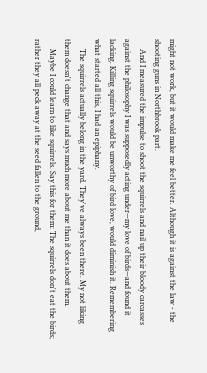might not work, but it would make me feel better. Although it is against the law - the shooting guns in Northbrook part.
     And I measured the impulse to shoot the squirrels and nail up their bloody carcasses against the philosophy I was supposedly acting under—my love of birds—and found it lacking. Killing squirrels would be unworthy of bird love, would diminish it. Remembering what started all this, I had an epiphany.
     The squirrels actually belong in the yard. They've always been there. My not liking them doesn't change that and says much more about me than it does about them.
     Maybe I could learn to like squirrels. Say this for them: The squirrels don't eat the birds; rather they all peck away at the seed fallen to the ground,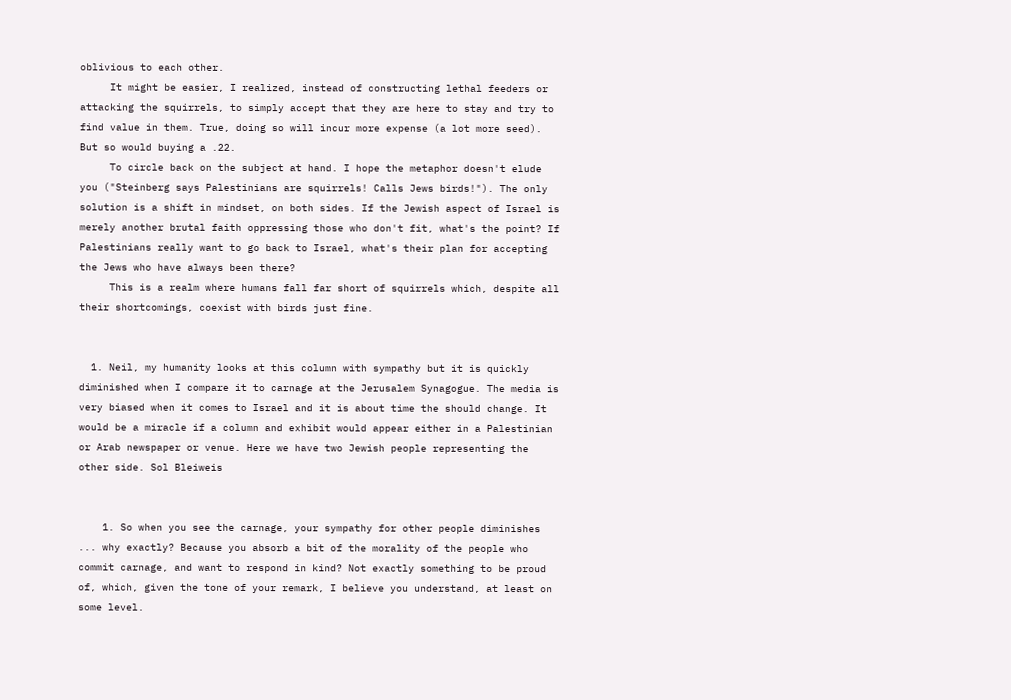oblivious to each other.
     It might be easier, I realized, instead of constructing lethal feeders or attacking the squirrels, to simply accept that they are here to stay and try to find value in them. True, doing so will incur more expense (a lot more seed). But so would buying a .22.
     To circle back on the subject at hand. I hope the metaphor doesn't elude you ("Steinberg says Palestinians are squirrels! Calls Jews birds!"). The only solution is a shift in mindset, on both sides. If the Jewish aspect of Israel is merely another brutal faith oppressing those who don't fit, what's the point? If Palestinians really want to go back to Israel, what's their plan for accepting the Jews who have always been there?
     This is a realm where humans fall far short of squirrels which, despite all their shortcomings, coexist with birds just fine.


  1. Neil, my humanity looks at this column with sympathy but it is quickly diminished when I compare it to carnage at the Jerusalem Synagogue. The media is very biased when it comes to Israel and it is about time the should change. It would be a miracle if a column and exhibit would appear either in a Palestinian or Arab newspaper or venue. Here we have two Jewish people representing the other side. Sol Bleiweis


    1. So when you see the carnage, your sympathy for other people diminishes ... why exactly? Because you absorb a bit of the morality of the people who commit carnage, and want to respond in kind? Not exactly something to be proud of, which, given the tone of your remark, I believe you understand, at least on some level.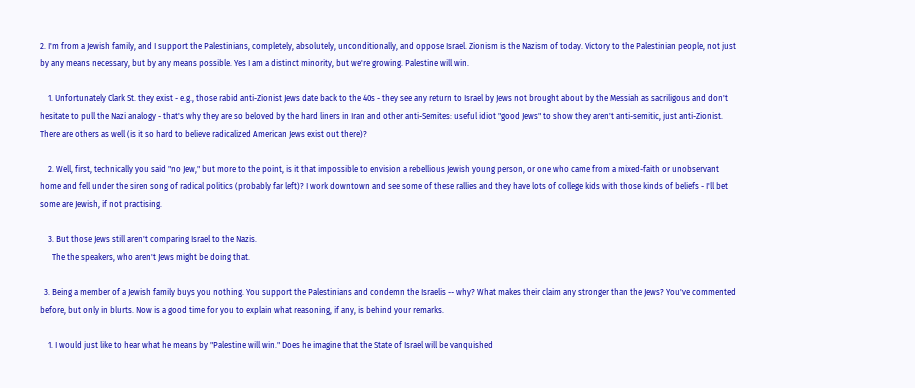2. I'm from a Jewish family, and I support the Palestinians, completely, absolutely, unconditionally, and oppose Israel. Zionism is the Nazism of today. Victory to the Palestinian people, not just by any means necessary, but by any means possible. Yes I am a distinct minority, but we're growing. Palestine will win.

    1. Unfortunately Clark St. they exist - e.g., those rabid anti-Zionist Jews date back to the 40s - they see any return to Israel by Jews not brought about by the Messiah as sacriligous and don't hesitate to pull the Nazi analogy - that's why they are so beloved by the hard liners in Iran and other anti-Semites: useful idiot "good Jews" to show they aren't anti-semitic, just anti-Zionist. There are others as well (is it so hard to believe radicalized American Jews exist out there)?

    2. Well, first, technically you said "no Jew," but more to the point, is it that impossible to envision a rebellious Jewish young person, or one who came from a mixed-faith or unobservant home and fell under the siren song of radical politics (probably far left)? I work downtown and see some of these rallies and they have lots of college kids with those kinds of beliefs - I'll bet some are Jewish, if not practising.

    3. But those Jews still aren't comparing Israel to the Nazis.
      The the speakers, who aren't Jews might be doing that.

  3. Being a member of a Jewish family buys you nothing. You support the Palestinians and condemn the Israelis -- why? What makes their claim any stronger than the Jews? You've commented before, but only in blurts. Now is a good time for you to explain what reasoning, if any, is behind your remarks.

    1. I would just like to hear what he means by "Palestine will win." Does he imagine that the State of Israel will be vanquished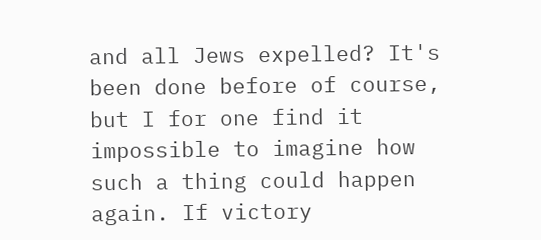and all Jews expelled? It's been done before of course, but I for one find it impossible to imagine how such a thing could happen again. If victory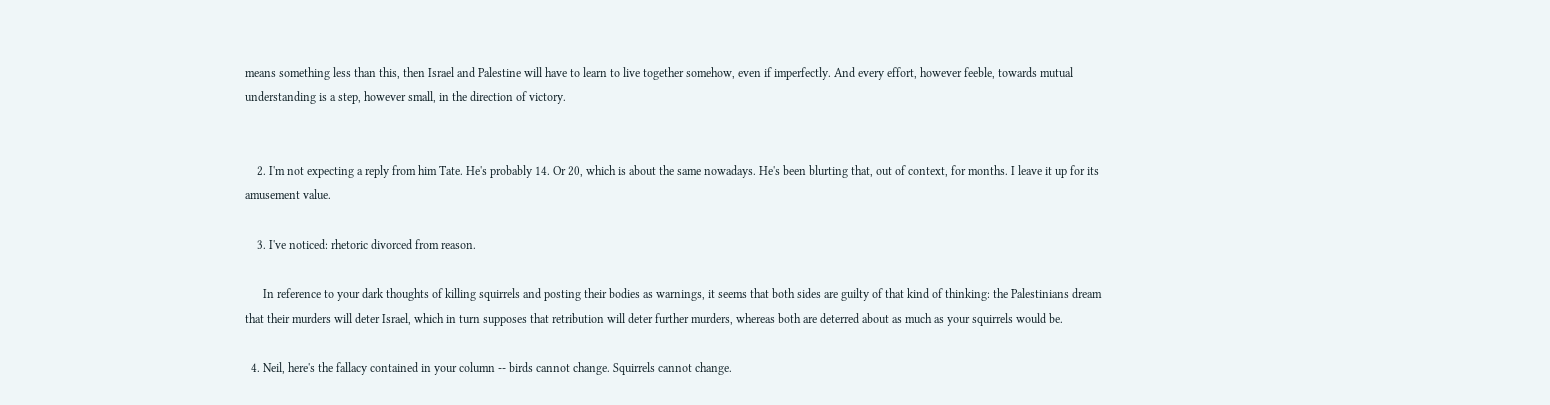means something less than this, then Israel and Palestine will have to learn to live together somehow, even if imperfectly. And every effort, however feeble, towards mutual understanding is a step, however small, in the direction of victory.


    2. I'm not expecting a reply from him Tate. He's probably 14. Or 20, which is about the same nowadays. He's been blurting that, out of context, for months. I leave it up for its amusement value.

    3. I've noticed: rhetoric divorced from reason.

      In reference to your dark thoughts of killing squirrels and posting their bodies as warnings, it seems that both sides are guilty of that kind of thinking: the Palestinians dream that their murders will deter Israel, which in turn supposes that retribution will deter further murders, whereas both are deterred about as much as your squirrels would be.

  4. Neil, here's the fallacy contained in your column -- birds cannot change. Squirrels cannot change.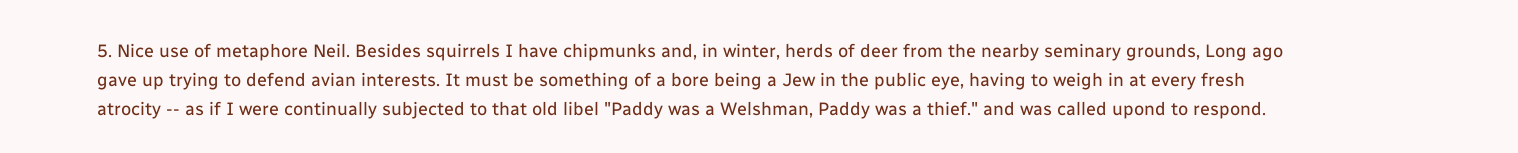5. Nice use of metaphore Neil. Besides squirrels I have chipmunks and, in winter, herds of deer from the nearby seminary grounds, Long ago gave up trying to defend avian interests. It must be something of a bore being a Jew in the public eye, having to weigh in at every fresh atrocity -- as if I were continually subjected to that old libel "Paddy was a Welshman, Paddy was a thief." and was called upond to respond.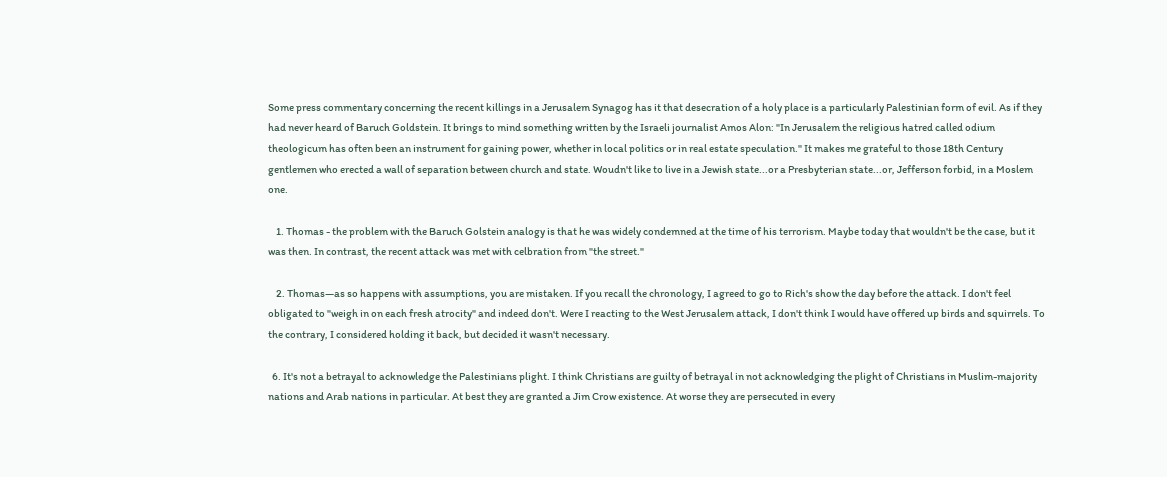Some press commentary concerning the recent killings in a Jerusalem Synagog has it that desecration of a holy place is a particularly Palestinian form of evil. As if they had never heard of Baruch Goldstein. It brings to mind something written by the Israeli journalist Amos Alon: "In Jerusalem the religious hatred called odium theologicum has often been an instrument for gaining power, whether in local politics or in real estate speculation." It makes me grateful to those 18th Century gentlemen who erected a wall of separation between church and state. Woudn't like to live in a Jewish state...or a Presbyterian state...or, Jefferson forbid, in a Moslem one.

    1. Thomas - the problem with the Baruch Golstein analogy is that he was widely condemned at the time of his terrorism. Maybe today that wouldn't be the case, but it was then. In contrast, the recent attack was met with celbration from "the street."

    2. Thomas—as so happens with assumptions, you are mistaken. If you recall the chronology, I agreed to go to Rich's show the day before the attack. I don't feel obligated to "weigh in on each fresh atrocity" and indeed don't. Were I reacting to the West Jerusalem attack, I don't think I would have offered up birds and squirrels. To the contrary, I considered holding it back, but decided it wasn't necessary.

  6. It's not a betrayal to acknowledge the Palestinians plight. I think Christians are guilty of betrayal in not acknowledging the plight of Christians in Muslim-majority nations and Arab nations in particular. At best they are granted a Jim Crow existence. At worse they are persecuted in every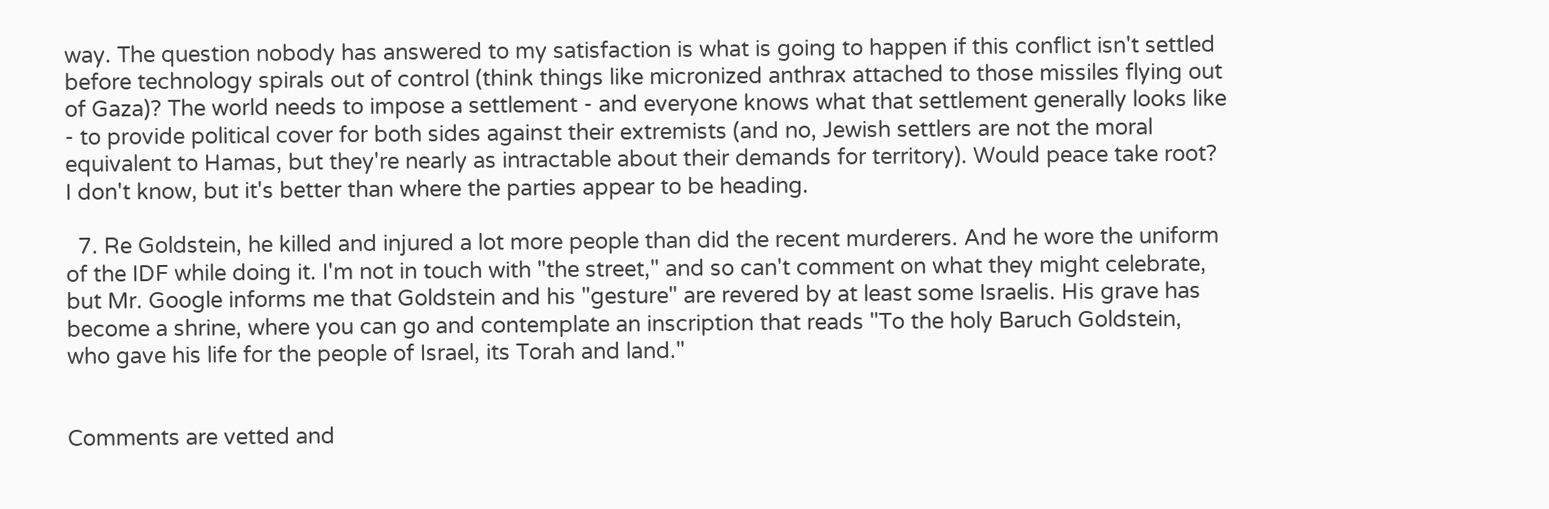way. The question nobody has answered to my satisfaction is what is going to happen if this conflict isn't settled before technology spirals out of control (think things like micronized anthrax attached to those missiles flying out of Gaza)? The world needs to impose a settlement - and everyone knows what that settlement generally looks like - to provide political cover for both sides against their extremists (and no, Jewish settlers are not the moral equivalent to Hamas, but they're nearly as intractable about their demands for territory). Would peace take root? I don't know, but it's better than where the parties appear to be heading.

  7. Re Goldstein, he killed and injured a lot more people than did the recent murderers. And he wore the uniform of the IDF while doing it. I'm not in touch with "the street," and so can't comment on what they might celebrate, but Mr. Google informs me that Goldstein and his "gesture" are revered by at least some Israelis. His grave has become a shrine, where you can go and contemplate an inscription that reads "To the holy Baruch Goldstein, who gave his life for the people of Israel, its Torah and land."


Comments are vetted and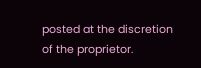posted at the discretion of the proprietor.